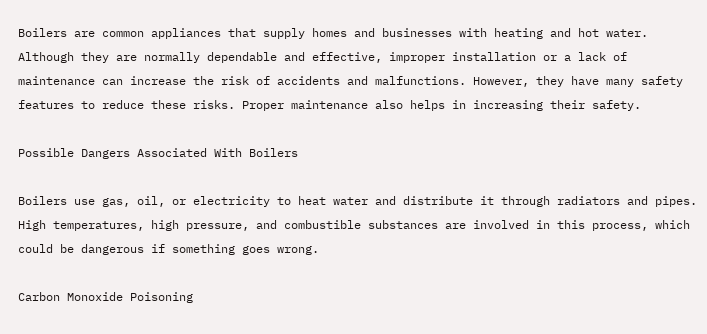Boilers are common appliances that supply homes and businesses with heating and hot water. Although they are normally dependable and effective, improper installation or a lack of maintenance can increase the risk of accidents and malfunctions. However, they have many safety features to reduce these risks. Proper maintenance also helps in increasing their safety.

Possible Dangers Associated With Boilers

Boilers use gas, oil, or electricity to heat water and distribute it through radiators and pipes. High temperatures, high pressure, and combustible substances are involved in this process, which could be dangerous if something goes wrong.

Carbon Monoxide Poisoning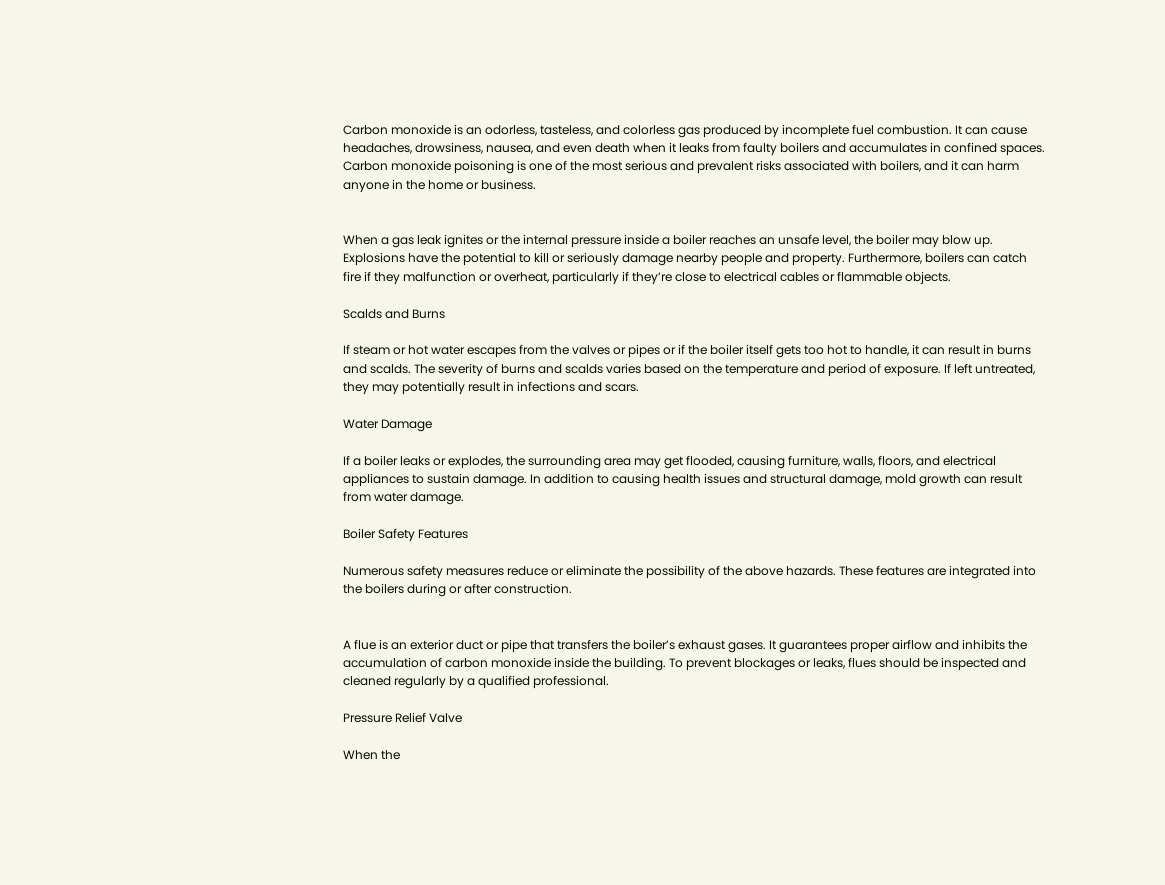Carbon monoxide is an odorless, tasteless, and colorless gas produced by incomplete fuel combustion. It can cause headaches, drowsiness, nausea, and even death when it leaks from faulty boilers and accumulates in confined spaces. Carbon monoxide poisoning is one of the most serious and prevalent risks associated with boilers, and it can harm anyone in the home or business.


When a gas leak ignites or the internal pressure inside a boiler reaches an unsafe level, the boiler may blow up. Explosions have the potential to kill or seriously damage nearby people and property. Furthermore, boilers can catch fire if they malfunction or overheat, particularly if they’re close to electrical cables or flammable objects.

Scalds and Burns

If steam or hot water escapes from the valves or pipes or if the boiler itself gets too hot to handle, it can result in burns and scalds. The severity of burns and scalds varies based on the temperature and period of exposure. If left untreated, they may potentially result in infections and scars.

Water Damage

If a boiler leaks or explodes, the surrounding area may get flooded, causing furniture, walls, floors, and electrical appliances to sustain damage. In addition to causing health issues and structural damage, mold growth can result from water damage.

Boiler Safety Features

Numerous safety measures reduce or eliminate the possibility of the above hazards. These features are integrated into the boilers during or after construction.


A flue is an exterior duct or pipe that transfers the boiler’s exhaust gases. It guarantees proper airflow and inhibits the accumulation of carbon monoxide inside the building. To prevent blockages or leaks, flues should be inspected and cleaned regularly by a qualified professional.

Pressure Relief Valve

When the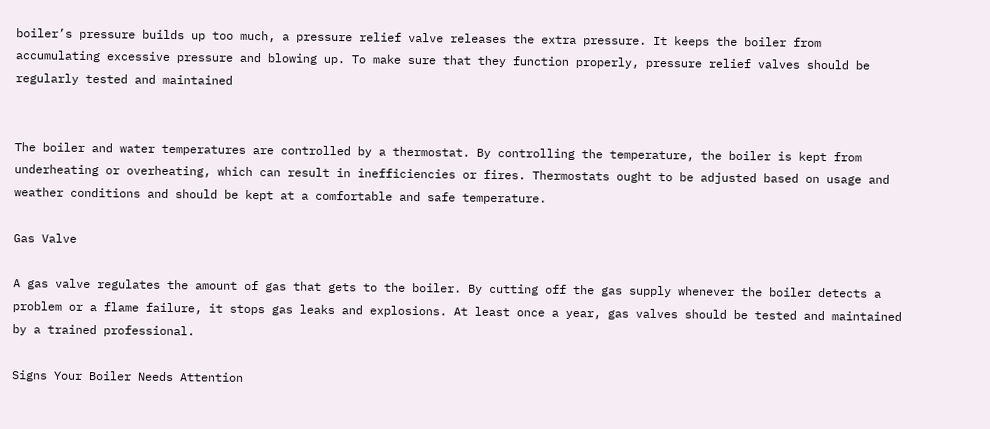boiler’s pressure builds up too much, a pressure relief valve releases the extra pressure. It keeps the boiler from accumulating excessive pressure and blowing up. To make sure that they function properly, pressure relief valves should be regularly tested and maintained


The boiler and water temperatures are controlled by a thermostat. By controlling the temperature, the boiler is kept from underheating or overheating, which can result in inefficiencies or fires. Thermostats ought to be adjusted based on usage and weather conditions and should be kept at a comfortable and safe temperature.

Gas Valve

A gas valve regulates the amount of gas that gets to the boiler. By cutting off the gas supply whenever the boiler detects a problem or a flame failure, it stops gas leaks and explosions. At least once a year, gas valves should be tested and maintained by a trained professional.

Signs Your Boiler Needs Attention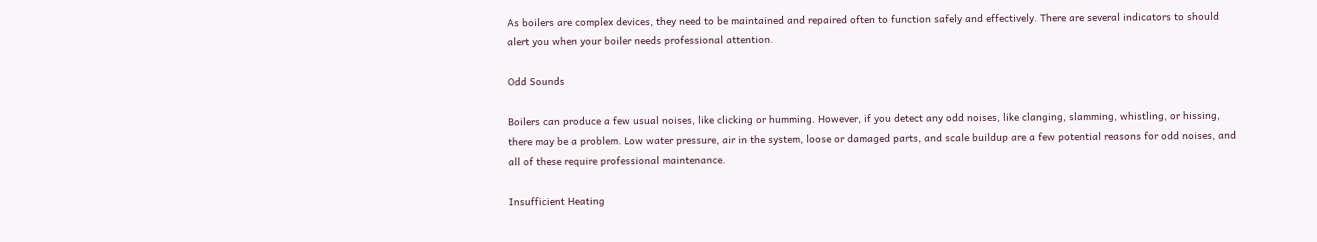As boilers are complex devices, they need to be maintained and repaired often to function safely and effectively. There are several indicators to should alert you when your boiler needs professional attention.

Odd Sounds

Boilers can produce a few usual noises, like clicking or humming. However, if you detect any odd noises, like clanging, slamming, whistling, or hissing, there may be a problem. Low water pressure, air in the system, loose or damaged parts, and scale buildup are a few potential reasons for odd noises, and all of these require professional maintenance.

Insufficient Heating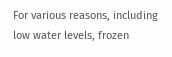For various reasons, including low water levels, frozen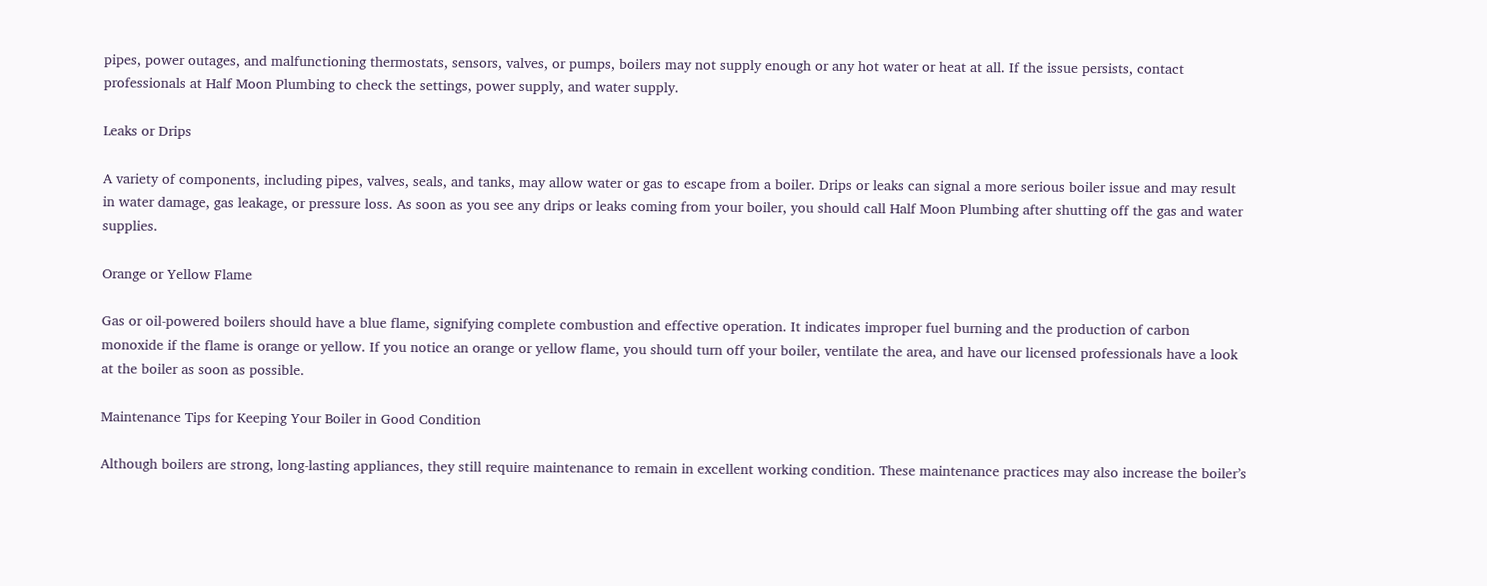pipes, power outages, and malfunctioning thermostats, sensors, valves, or pumps, boilers may not supply enough or any hot water or heat at all. If the issue persists, contact professionals at Half Moon Plumbing to check the settings, power supply, and water supply.

Leaks or Drips

A variety of components, including pipes, valves, seals, and tanks, may allow water or gas to escape from a boiler. Drips or leaks can signal a more serious boiler issue and may result in water damage, gas leakage, or pressure loss. As soon as you see any drips or leaks coming from your boiler, you should call Half Moon Plumbing after shutting off the gas and water supplies.

Orange or Yellow Flame

Gas or oil-powered boilers should have a blue flame, signifying complete combustion and effective operation. It indicates improper fuel burning and the production of carbon monoxide if the flame is orange or yellow. If you notice an orange or yellow flame, you should turn off your boiler, ventilate the area, and have our licensed professionals have a look at the boiler as soon as possible.

Maintenance Tips for Keeping Your Boiler in Good Condition

Although boilers are strong, long-lasting appliances, they still require maintenance to remain in excellent working condition. These maintenance practices may also increase the boiler’s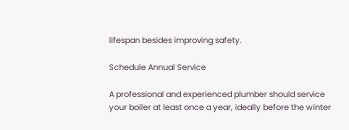lifespan besides improving safety.

Schedule Annual Service

A professional and experienced plumber should service your boiler at least once a year, ideally before the winter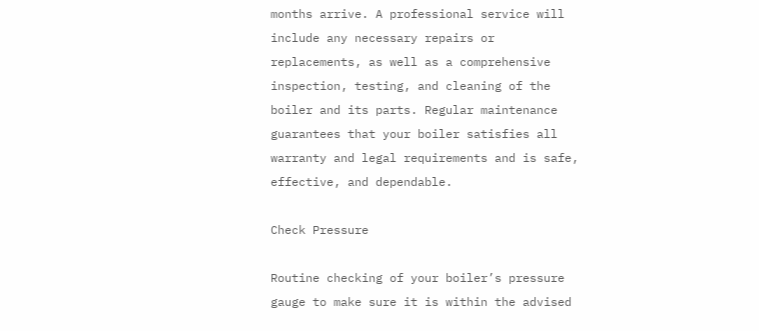months arrive. A professional service will include any necessary repairs or replacements, as well as a comprehensive inspection, testing, and cleaning of the boiler and its parts. Regular maintenance guarantees that your boiler satisfies all warranty and legal requirements and is safe, effective, and dependable.

Check Pressure

Routine checking of your boiler’s pressure gauge to make sure it is within the advised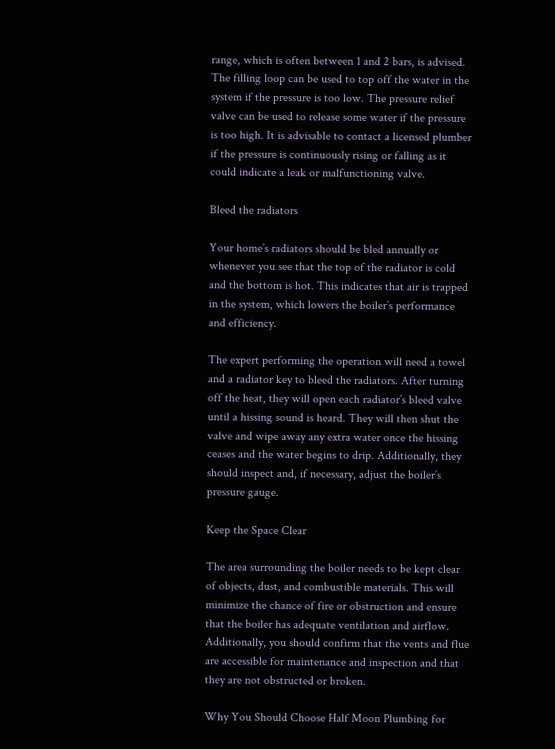range, which is often between 1 and 2 bars, is advised. The filling loop can be used to top off the water in the system if the pressure is too low. The pressure relief valve can be used to release some water if the pressure is too high. It is advisable to contact a licensed plumber if the pressure is continuously rising or falling as it could indicate a leak or malfunctioning valve.

Bleed the radiators

Your home’s radiators should be bled annually or whenever you see that the top of the radiator is cold and the bottom is hot. This indicates that air is trapped in the system, which lowers the boiler’s performance and efficiency.

The expert performing the operation will need a towel and a radiator key to bleed the radiators. After turning off the heat, they will open each radiator’s bleed valve until a hissing sound is heard. They will then shut the valve and wipe away any extra water once the hissing ceases and the water begins to drip. Additionally, they should inspect and, if necessary, adjust the boiler’s pressure gauge.

Keep the Space Clear

The area surrounding the boiler needs to be kept clear of objects, dust, and combustible materials. This will minimize the chance of fire or obstruction and ensure that the boiler has adequate ventilation and airflow. Additionally, you should confirm that the vents and flue are accessible for maintenance and inspection and that they are not obstructed or broken.

Why You Should Choose Half Moon Plumbing for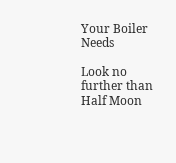Your Boiler Needs

Look no further than Half Moon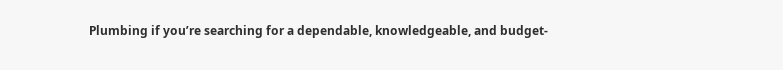Plumbing if you’re searching for a dependable, knowledgeable, and budget-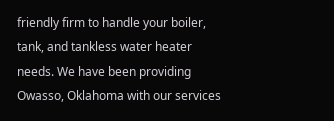friendly firm to handle your boiler, tank, and tankless water heater needs. We have been providing Owasso, Oklahoma with our services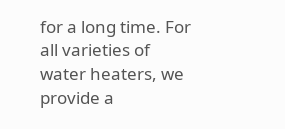for a long time. For all varieties of water heaters, we provide a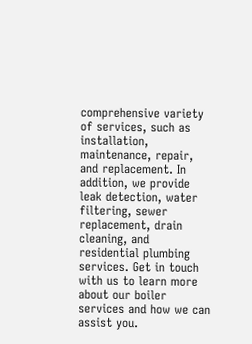comprehensive variety of services, such as installation, maintenance, repair, and replacement. In addition, we provide leak detection, water filtering, sewer replacement, drain cleaning, and residential plumbing services. Get in touch with us to learn more about our boiler services and how we can assist you.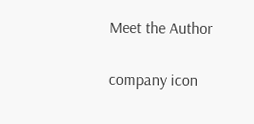Meet the Author

company icon